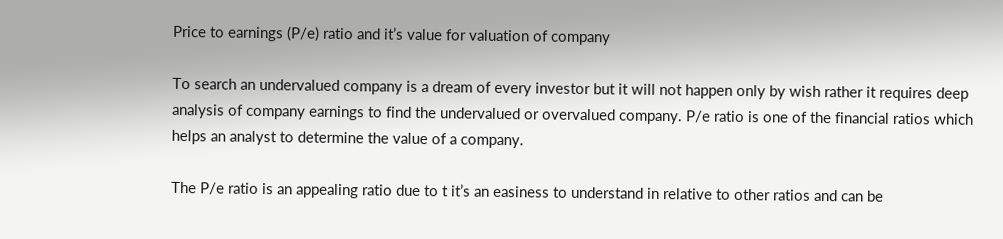Price to earnings (P/e) ratio and it’s value for valuation of company

To search an undervalued company is a dream of every investor but it will not happen only by wish rather it requires deep analysis of company earnings to find the undervalued or overvalued company. P/e ratio is one of the financial ratios which helps an analyst to determine the value of a company.

The P/e ratio is an appealing ratio due to t it’s an easiness to understand in relative to other ratios and can be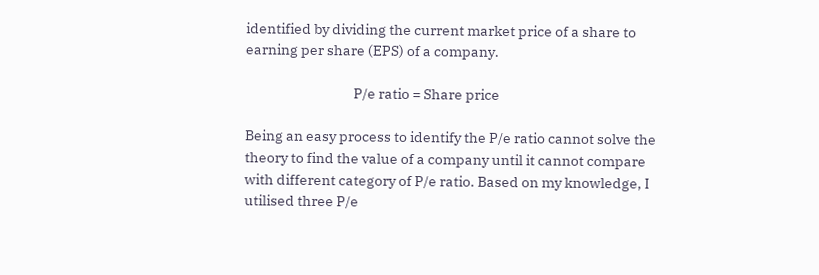identified by dividing the current market price of a share to earning per share (EPS) of a company.

                                    P/e ratio = Share price

Being an easy process to identify the P/e ratio cannot solve the theory to find the value of a company until it cannot compare with different category of P/e ratio. Based on my knowledge, I utilised three P/e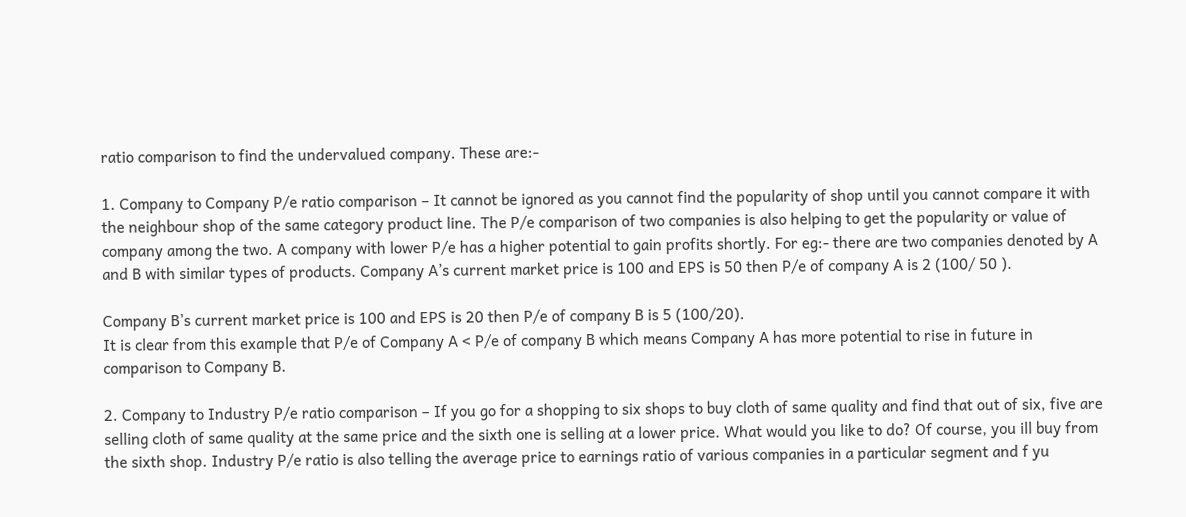ratio comparison to find the undervalued company. These are:-

1. Company to Company P/e ratio comparison – It cannot be ignored as you cannot find the popularity of shop until you cannot compare it with the neighbour shop of the same category product line. The P/e comparison of two companies is also helping to get the popularity or value of company among the two. A company with lower P/e has a higher potential to gain profits shortly. For eg:- there are two companies denoted by A and B with similar types of products. Company A’s current market price is 100 and EPS is 50 then P/e of company A is 2 (100/ 50 ).

Company B’s current market price is 100 and EPS is 20 then P/e of company B is 5 (100/20).
It is clear from this example that P/e of Company A < P/e of company B which means Company A has more potential to rise in future in comparison to Company B.

2. Company to Industry P/e ratio comparison – If you go for a shopping to six shops to buy cloth of same quality and find that out of six, five are selling cloth of same quality at the same price and the sixth one is selling at a lower price. What would you like to do? Of course, you ill buy from the sixth shop. Industry P/e ratio is also telling the average price to earnings ratio of various companies in a particular segment and f yu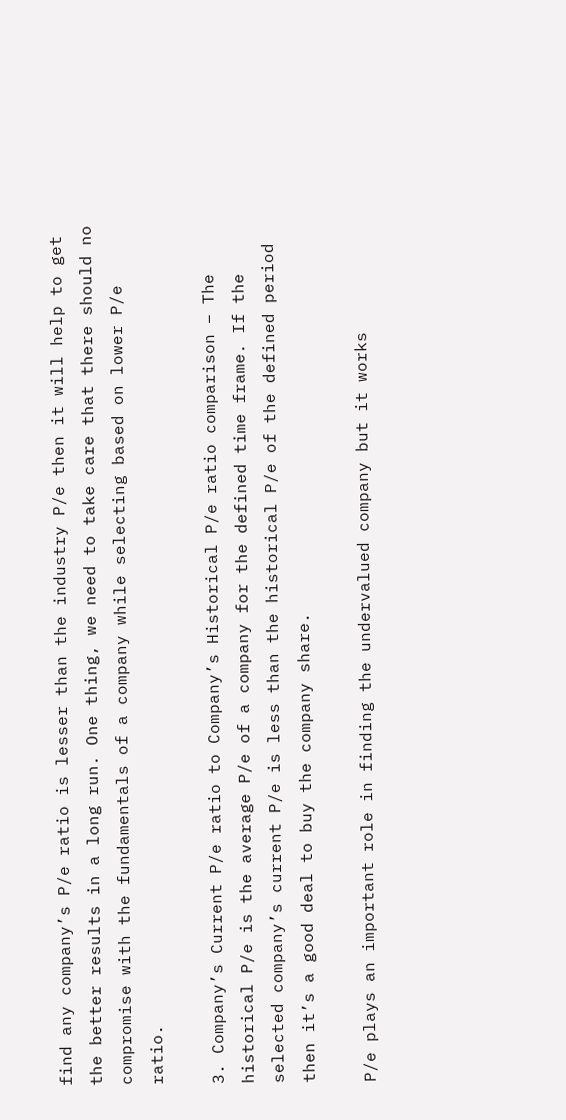find any company’s P/e ratio is lesser than the industry P/e then it will help to get the better results in a long run. One thing, we need to take care that there should no compromise with the fundamentals of a company while selecting based on lower P/e ratio.

3. Company’s Current P/e ratio to Company’s Historical P/e ratio comparison – The historical P/e is the average P/e of a company for the defined time frame. If the selected company’s current P/e is less than the historical P/e of the defined period then it’s a good deal to buy the company share.

P/e plays an important role in finding the undervalued company but it works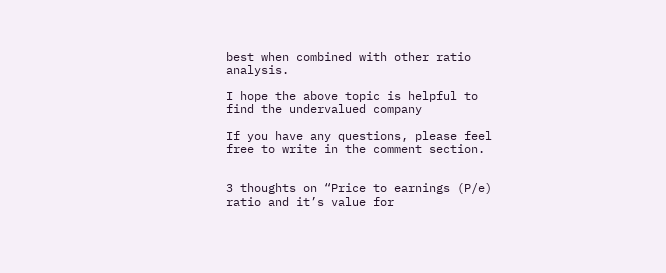best when combined with other ratio analysis.

I hope the above topic is helpful to find the undervalued company

If you have any questions, please feel free to write in the comment section.


3 thoughts on “Price to earnings (P/e) ratio and it’s value for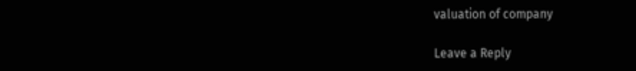valuation of company

Leave a Reply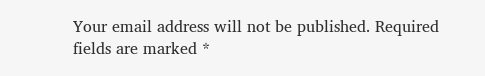Your email address will not be published. Required fields are marked *